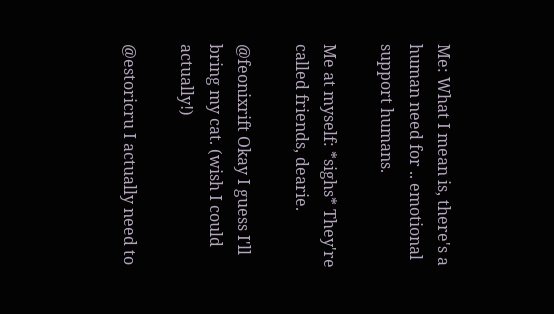Me: What I mean is, there's a human need for .. emotional support humans.

Me at myself: *sighs* They're called friends, dearie.

@feonixrift Okay I guess I'll bring my cat. (wish I could actually!)

@estoricru I actually need to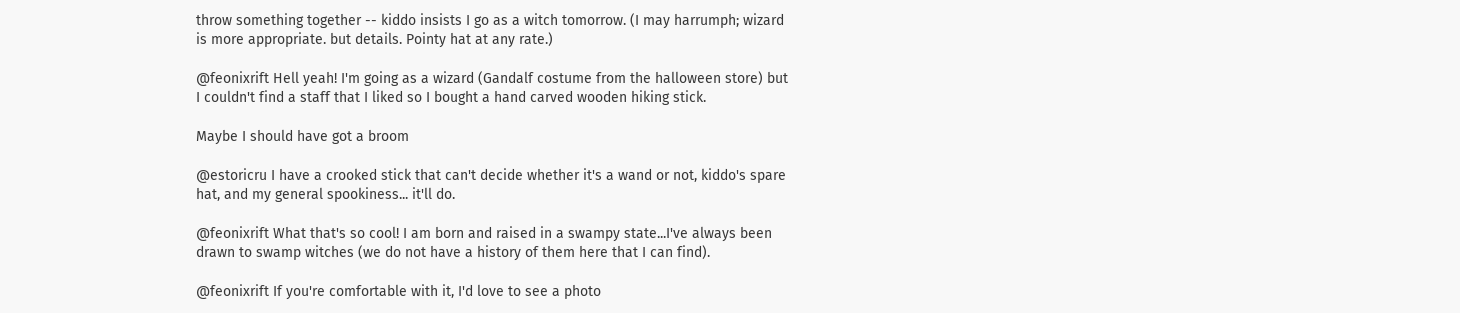throw something together -- kiddo insists I go as a witch tomorrow. (I may harrumph; wizard is more appropriate. but details. Pointy hat at any rate.)

@feonixrift Hell yeah! I'm going as a wizard (Gandalf costume from the halloween store) but I couldn't find a staff that I liked so I bought a hand carved wooden hiking stick.

Maybe I should have got a broom

@estoricru I have a crooked stick that can't decide whether it's a wand or not, kiddo's spare hat, and my general spookiness... it'll do.

@feonixrift What that's so cool! I am born and raised in a swampy state...I've always been drawn to swamp witches (we do not have a history of them here that I can find).

@feonixrift If you're comfortable with it, I'd love to see a photo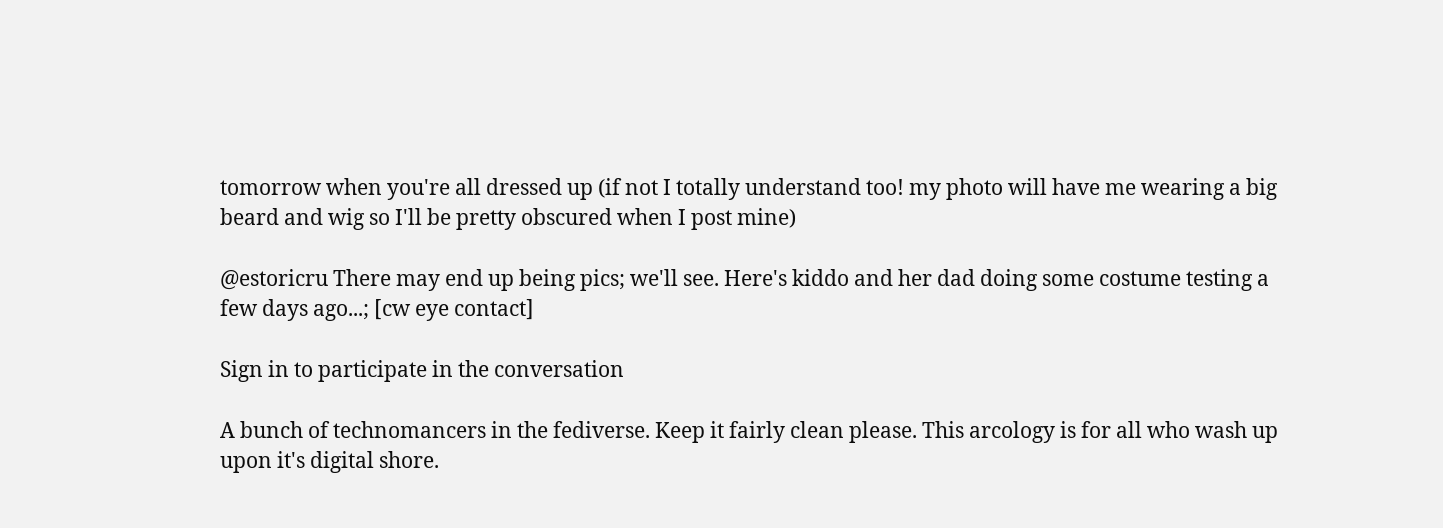tomorrow when you're all dressed up (if not I totally understand too! my photo will have me wearing a big beard and wig so I'll be pretty obscured when I post mine)

@estoricru There may end up being pics; we'll see. Here's kiddo and her dad doing some costume testing a few days ago...; [cw eye contact]

Sign in to participate in the conversation

A bunch of technomancers in the fediverse. Keep it fairly clean please. This arcology is for all who wash up upon it's digital shore.